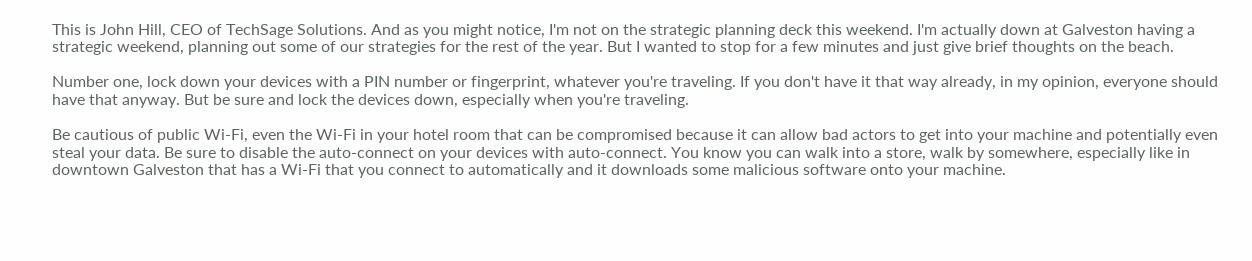This is John Hill, CEO of TechSage Solutions. And as you might notice, I'm not on the strategic planning deck this weekend. I'm actually down at Galveston having a strategic weekend, planning out some of our strategies for the rest of the year. But I wanted to stop for a few minutes and just give brief thoughts on the beach.

Number one, lock down your devices with a PIN number or fingerprint, whatever you're traveling. If you don't have it that way already, in my opinion, everyone should have that anyway. But be sure and lock the devices down, especially when you're traveling.

Be cautious of public Wi-Fi, even the Wi-Fi in your hotel room that can be compromised because it can allow bad actors to get into your machine and potentially even steal your data. Be sure to disable the auto-connect on your devices with auto-connect. You know you can walk into a store, walk by somewhere, especially like in downtown Galveston that has a Wi-Fi that you connect to automatically and it downloads some malicious software onto your machine.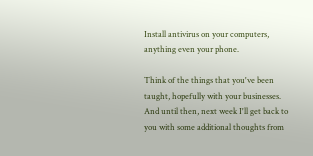Install antivirus on your computers, anything even your phone.

Think of the things that you've been taught, hopefully with your businesses. And until then, next week I'll get back to you with some additional thoughts from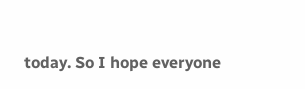today. So I hope everyone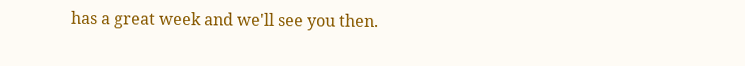has a great week and we'll see you then.